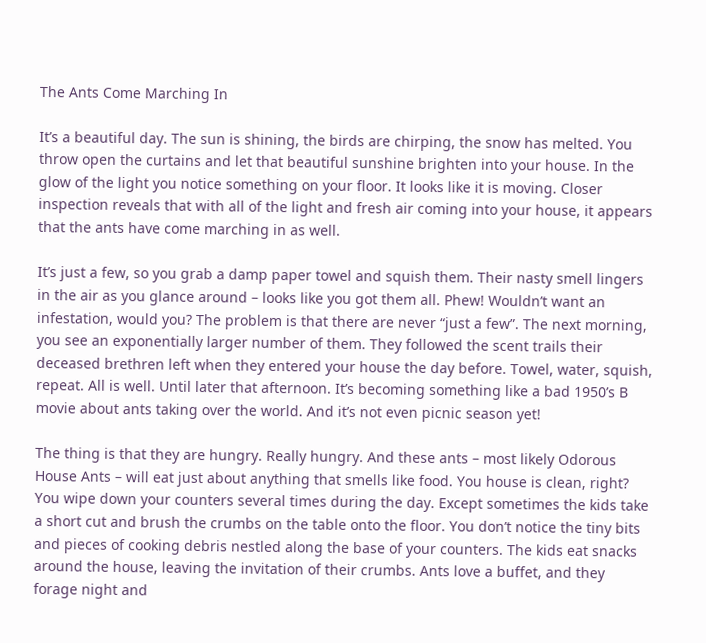The Ants Come Marching In

It’s a beautiful day. The sun is shining, the birds are chirping, the snow has melted. You throw open the curtains and let that beautiful sunshine brighten into your house. In the glow of the light you notice something on your floor. It looks like it is moving. Closer inspection reveals that with all of the light and fresh air coming into your house, it appears that the ants have come marching in as well.

It’s just a few, so you grab a damp paper towel and squish them. Their nasty smell lingers in the air as you glance around – looks like you got them all. Phew! Wouldn’t want an infestation, would you? The problem is that there are never “just a few”. The next morning, you see an exponentially larger number of them. They followed the scent trails their deceased brethren left when they entered your house the day before. Towel, water, squish, repeat. All is well. Until later that afternoon. It’s becoming something like a bad 1950’s B movie about ants taking over the world. And it’s not even picnic season yet!

The thing is that they are hungry. Really hungry. And these ants – most likely Odorous House Ants – will eat just about anything that smells like food. You house is clean, right? You wipe down your counters several times during the day. Except sometimes the kids take a short cut and brush the crumbs on the table onto the floor. You don’t notice the tiny bits and pieces of cooking debris nestled along the base of your counters. The kids eat snacks around the house, leaving the invitation of their crumbs. Ants love a buffet, and they forage night and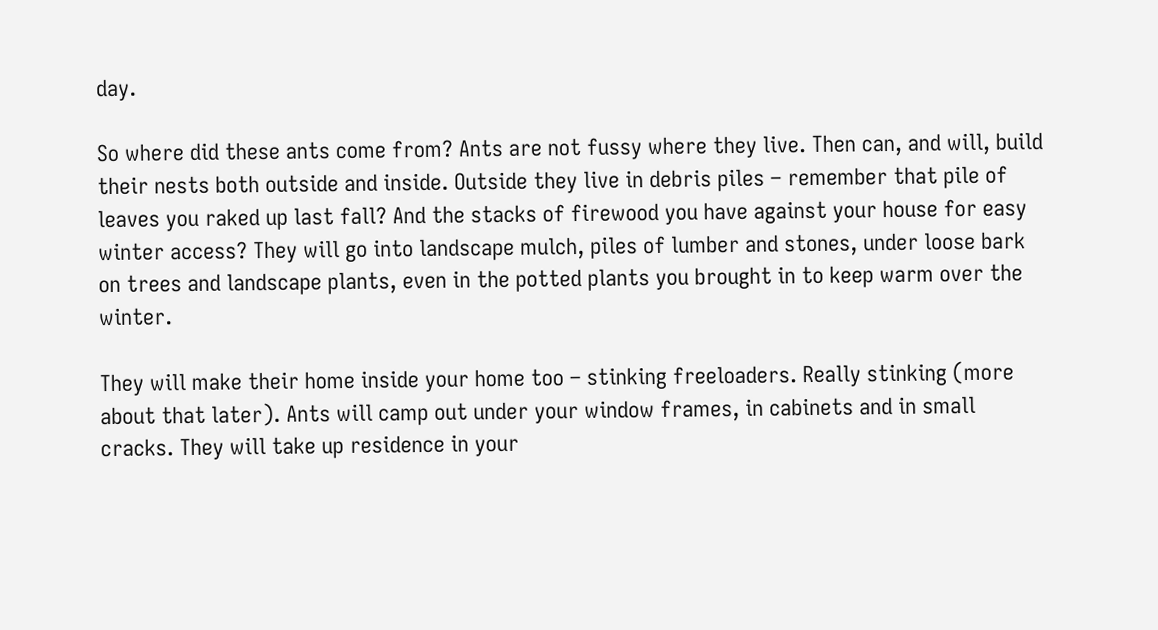day.

So where did these ants come from? Ants are not fussy where they live. Then can, and will, build their nests both outside and inside. Outside they live in debris piles – remember that pile of leaves you raked up last fall? And the stacks of firewood you have against your house for easy winter access? They will go into landscape mulch, piles of lumber and stones, under loose bark on trees and landscape plants, even in the potted plants you brought in to keep warm over the winter.

They will make their home inside your home too – stinking freeloaders. Really stinking (more about that later). Ants will camp out under your window frames, in cabinets and in small cracks. They will take up residence in your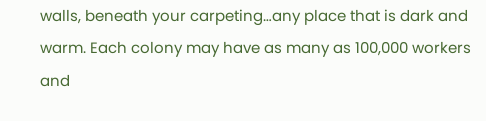walls, beneath your carpeting…any place that is dark and warm. Each colony may have as many as 100,000 workers and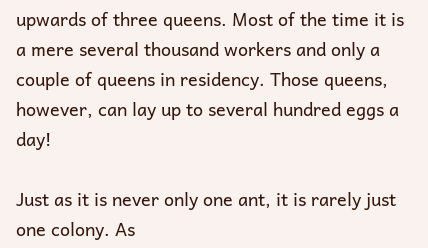upwards of three queens. Most of the time it is a mere several thousand workers and only a couple of queens in residency. Those queens, however, can lay up to several hundred eggs a day!

Just as it is never only one ant, it is rarely just one colony. As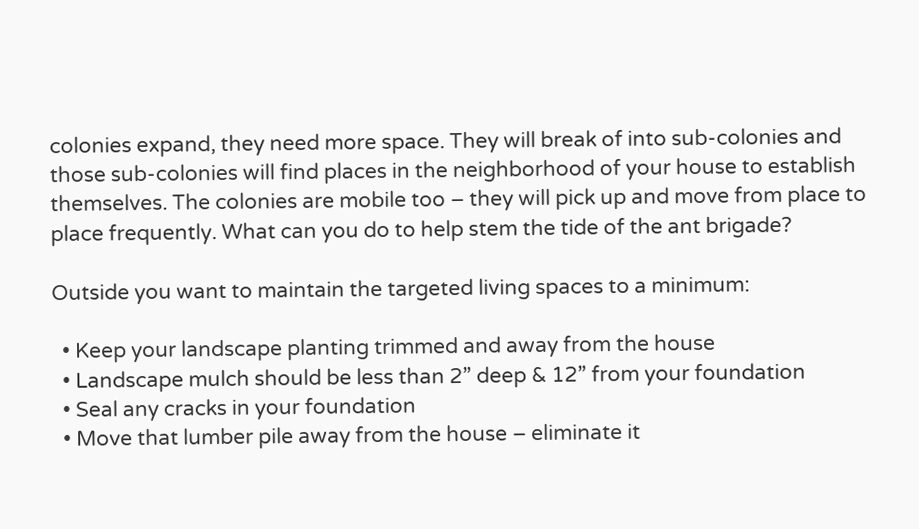colonies expand, they need more space. They will break of into sub-colonies and those sub-colonies will find places in the neighborhood of your house to establish themselves. The colonies are mobile too – they will pick up and move from place to place frequently. What can you do to help stem the tide of the ant brigade?

Outside you want to maintain the targeted living spaces to a minimum:

  • Keep your landscape planting trimmed and away from the house
  • Landscape mulch should be less than 2” deep & 12” from your foundation
  • Seal any cracks in your foundation
  • Move that lumber pile away from the house – eliminate it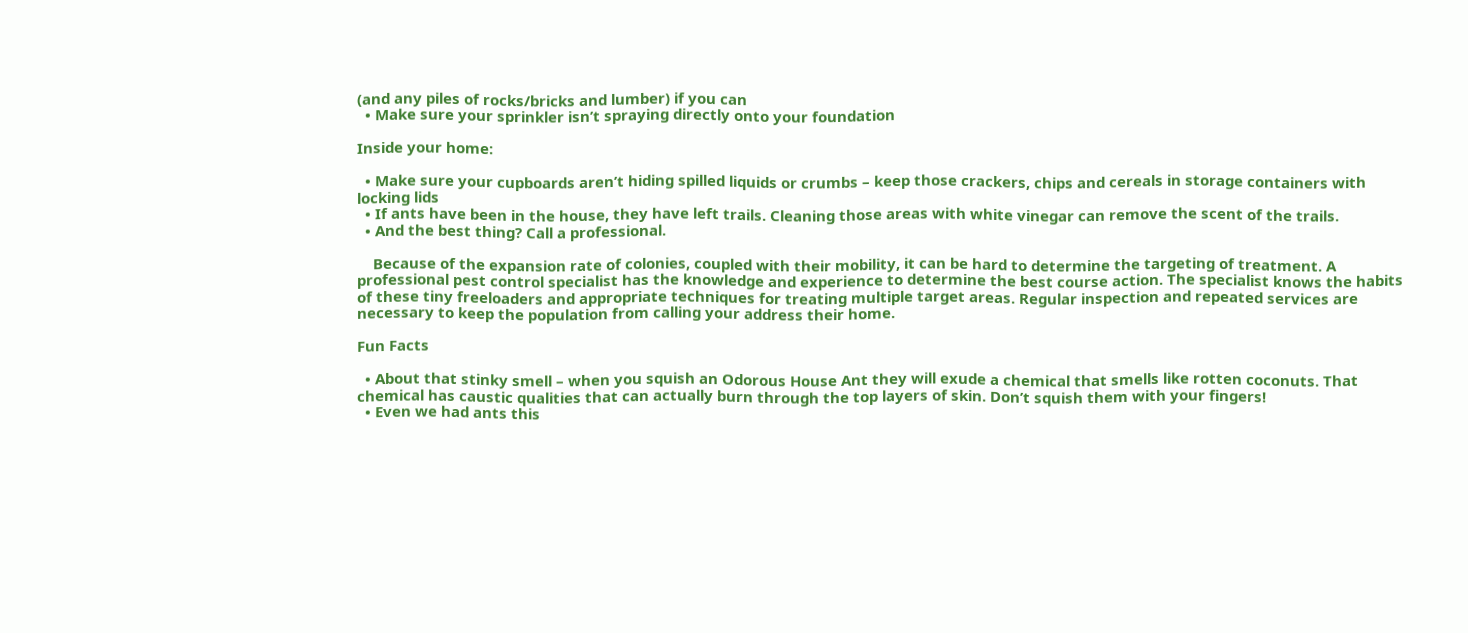(and any piles of rocks/bricks and lumber) if you can
  • Make sure your sprinkler isn’t spraying directly onto your foundation

Inside your home:

  • Make sure your cupboards aren’t hiding spilled liquids or crumbs – keep those crackers, chips and cereals in storage containers with locking lids
  • If ants have been in the house, they have left trails. Cleaning those areas with white vinegar can remove the scent of the trails.
  • And the best thing? Call a professional.

    Because of the expansion rate of colonies, coupled with their mobility, it can be hard to determine the targeting of treatment. A professional pest control specialist has the knowledge and experience to determine the best course action. The specialist knows the habits of these tiny freeloaders and appropriate techniques for treating multiple target areas. Regular inspection and repeated services are necessary to keep the population from calling your address their home.

Fun Facts

  • About that stinky smell – when you squish an Odorous House Ant they will exude a chemical that smells like rotten coconuts. That chemical has caustic qualities that can actually burn through the top layers of skin. Don’t squish them with your fingers!
  • Even we had ants this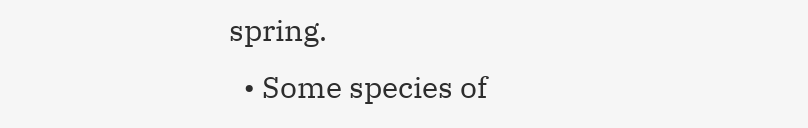spring.
  • Some species of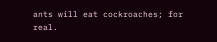ants will eat cockroaches; for real.